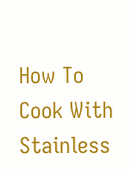How To Cook With Stainless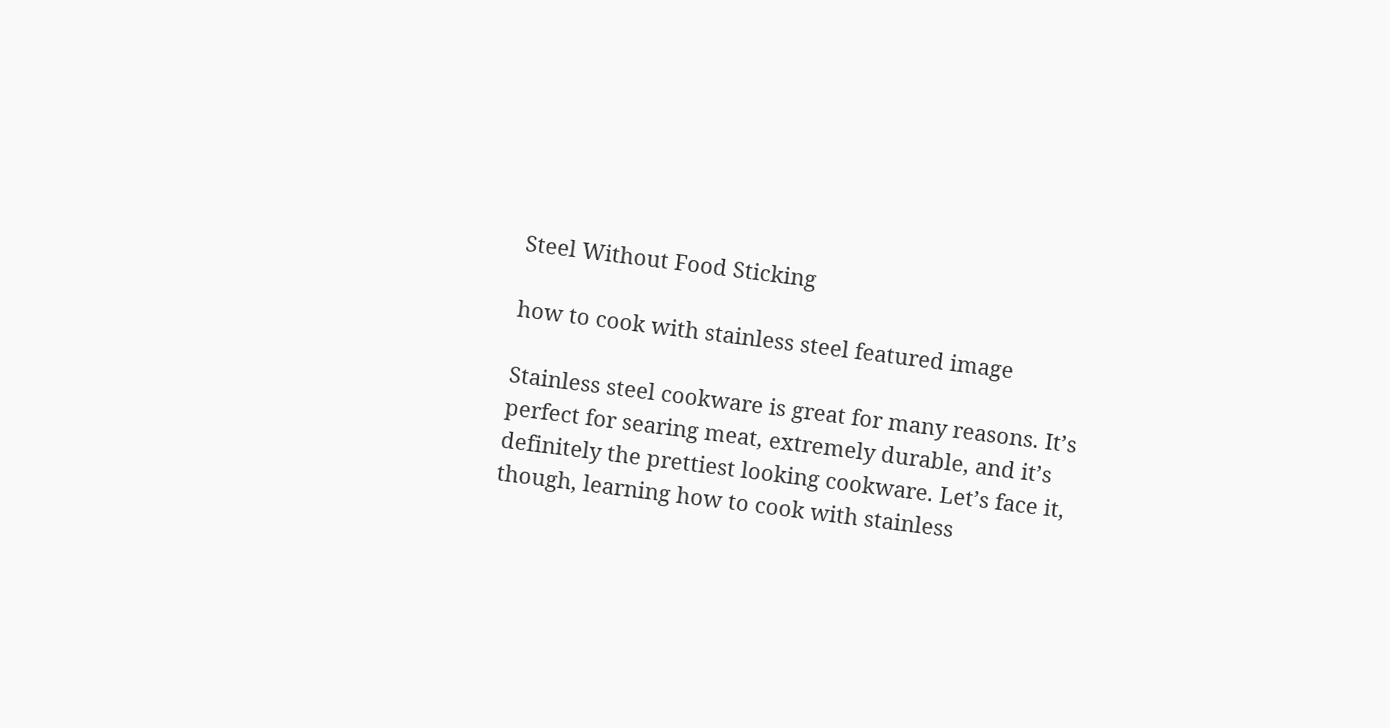Steel Without Food Sticking

how to cook with stainless steel featured image

Stainless steel cookware is great for many reasons. It’s perfect for searing meat, extremely durable, and it’s definitely the prettiest looking cookware. Let’s face it, though, learning how to cook with stainless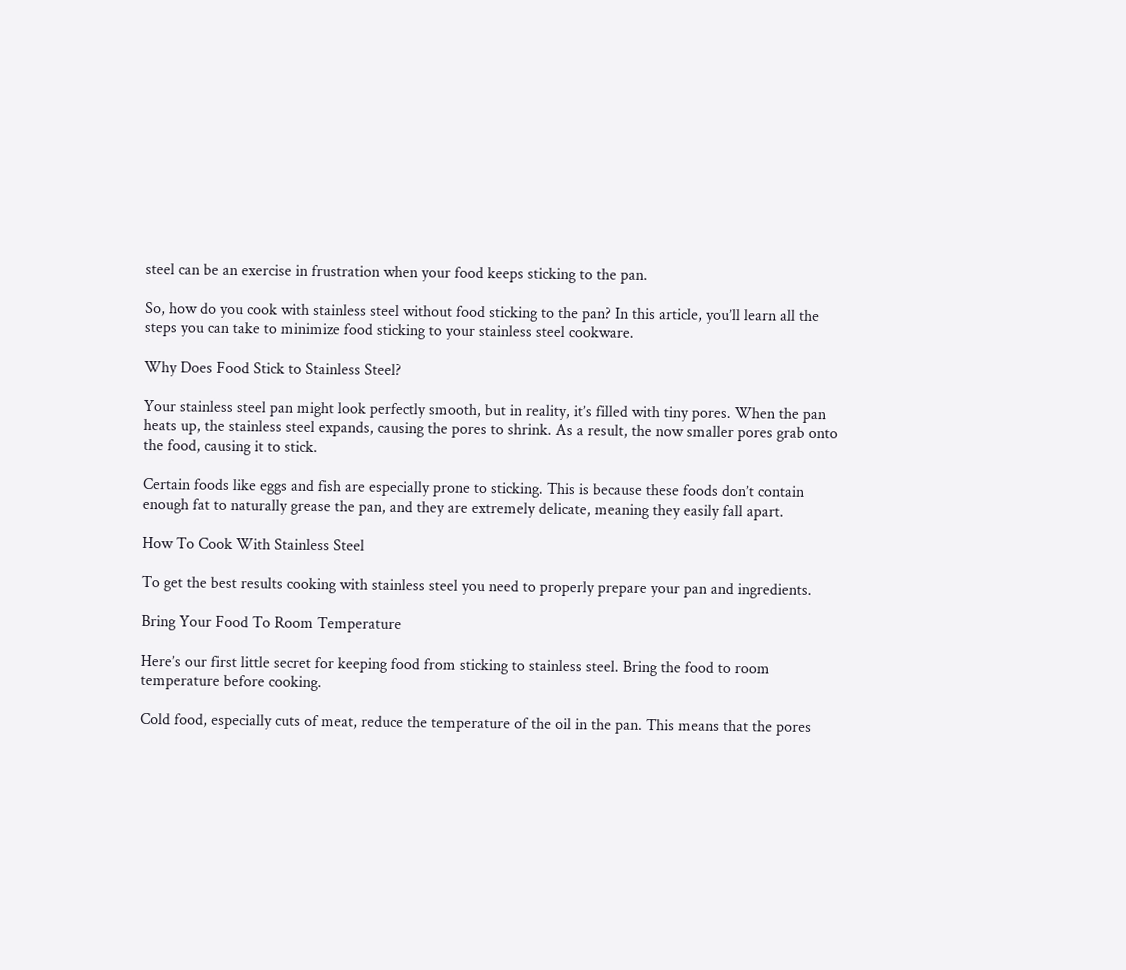steel can be an exercise in frustration when your food keeps sticking to the pan.

So, how do you cook with stainless steel without food sticking to the pan? In this article, you’ll learn all the steps you can take to minimize food sticking to your stainless steel cookware.

Why Does Food Stick to Stainless Steel?

Your stainless steel pan might look perfectly smooth, but in reality, it’s filled with tiny pores. When the pan heats up, the stainless steel expands, causing the pores to shrink. As a result, the now smaller pores grab onto the food, causing it to stick.

Certain foods like eggs and fish are especially prone to sticking. This is because these foods don’t contain enough fat to naturally grease the pan, and they are extremely delicate, meaning they easily fall apart.

How To Cook With Stainless Steel

To get the best results cooking with stainless steel you need to properly prepare your pan and ingredients.

Bring Your Food To Room Temperature

Here’s our first little secret for keeping food from sticking to stainless steel. Bring the food to room temperature before cooking.

Cold food, especially cuts of meat, reduce the temperature of the oil in the pan. This means that the pores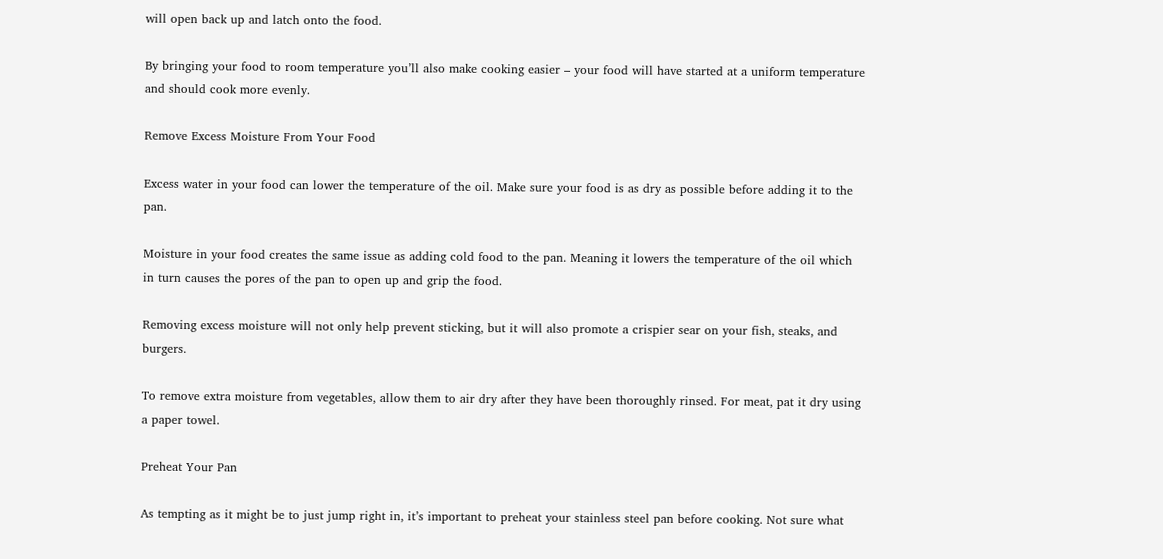will open back up and latch onto the food.

By bringing your food to room temperature you’ll also make cooking easier – your food will have started at a uniform temperature and should cook more evenly.

Remove Excess Moisture From Your Food

Excess water in your food can lower the temperature of the oil. Make sure your food is as dry as possible before adding it to the pan.

Moisture in your food creates the same issue as adding cold food to the pan. Meaning it lowers the temperature of the oil which in turn causes the pores of the pan to open up and grip the food.

Removing excess moisture will not only help prevent sticking, but it will also promote a crispier sear on your fish, steaks, and burgers.

To remove extra moisture from vegetables, allow them to air dry after they have been thoroughly rinsed. For meat, pat it dry using a paper towel.

Preheat Your Pan

As tempting as it might be to just jump right in, it’s important to preheat your stainless steel pan before cooking. Not sure what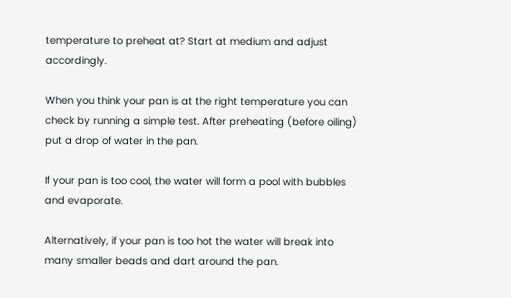temperature to preheat at? Start at medium and adjust accordingly.

When you think your pan is at the right temperature you can check by running a simple test. After preheating (before oiling) put a drop of water in the pan.

If your pan is too cool, the water will form a pool with bubbles and evaporate.

Alternatively, if your pan is too hot the water will break into many smaller beads and dart around the pan.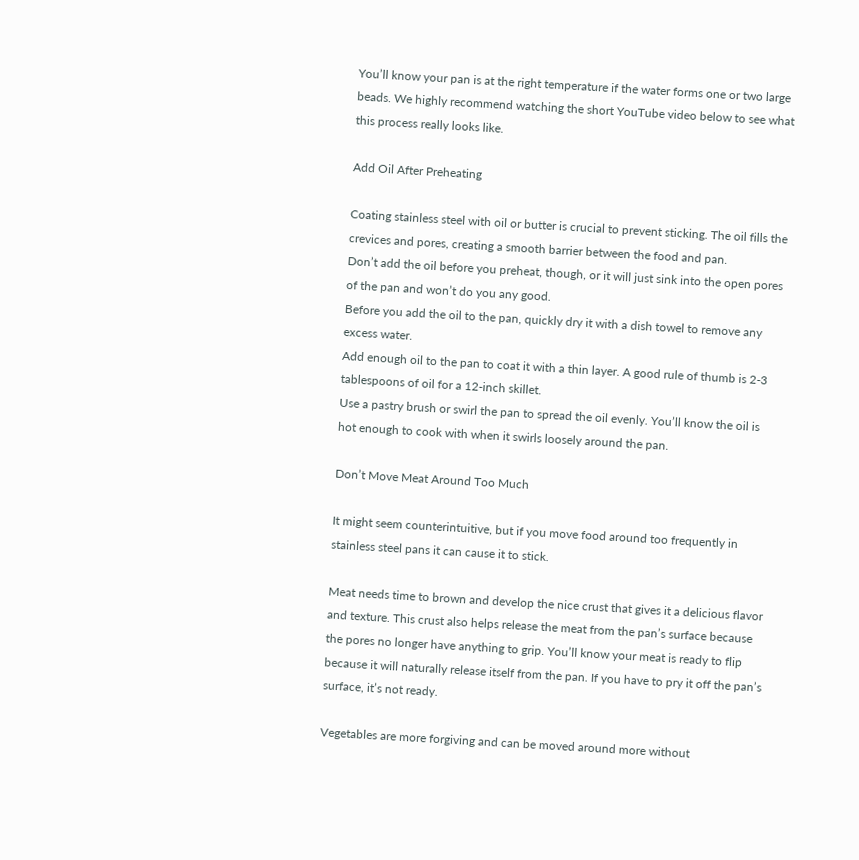You’ll know your pan is at the right temperature if the water forms one or two large beads. We highly recommend watching the short YouTube video below to see what this process really looks like.

Add Oil After Preheating

Coating stainless steel with oil or butter is crucial to prevent sticking. The oil fills the crevices and pores, creating a smooth barrier between the food and pan.
Don’t add the oil before you preheat, though, or it will just sink into the open pores of the pan and won’t do you any good.
Before you add the oil to the pan, quickly dry it with a dish towel to remove any excess water.
Add enough oil to the pan to coat it with a thin layer. A good rule of thumb is 2-3 tablespoons of oil for a 12-inch skillet.
Use a pastry brush or swirl the pan to spread the oil evenly. You’ll know the oil is hot enough to cook with when it swirls loosely around the pan.

Don’t Move Meat Around Too Much

It might seem counterintuitive, but if you move food around too frequently in stainless steel pans it can cause it to stick.

Meat needs time to brown and develop the nice crust that gives it a delicious flavor and texture. This crust also helps release the meat from the pan’s surface because the pores no longer have anything to grip. You’ll know your meat is ready to flip because it will naturally release itself from the pan. If you have to pry it off the pan’s surface, it’s not ready.

Vegetables are more forgiving and can be moved around more without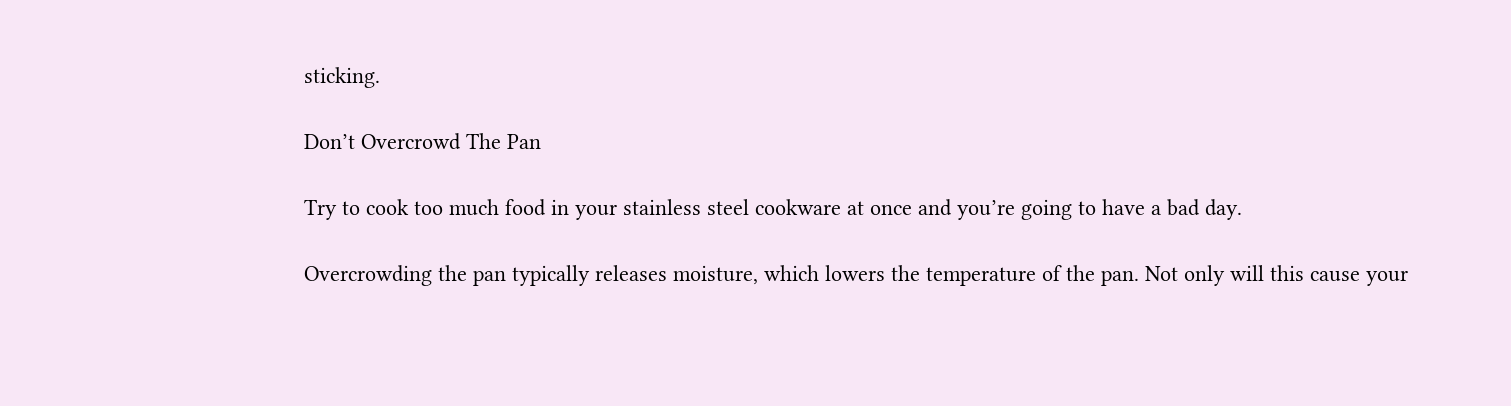sticking.

Don’t Overcrowd The Pan

Try to cook too much food in your stainless steel cookware at once and you’re going to have a bad day.

Overcrowding the pan typically releases moisture, which lowers the temperature of the pan. Not only will this cause your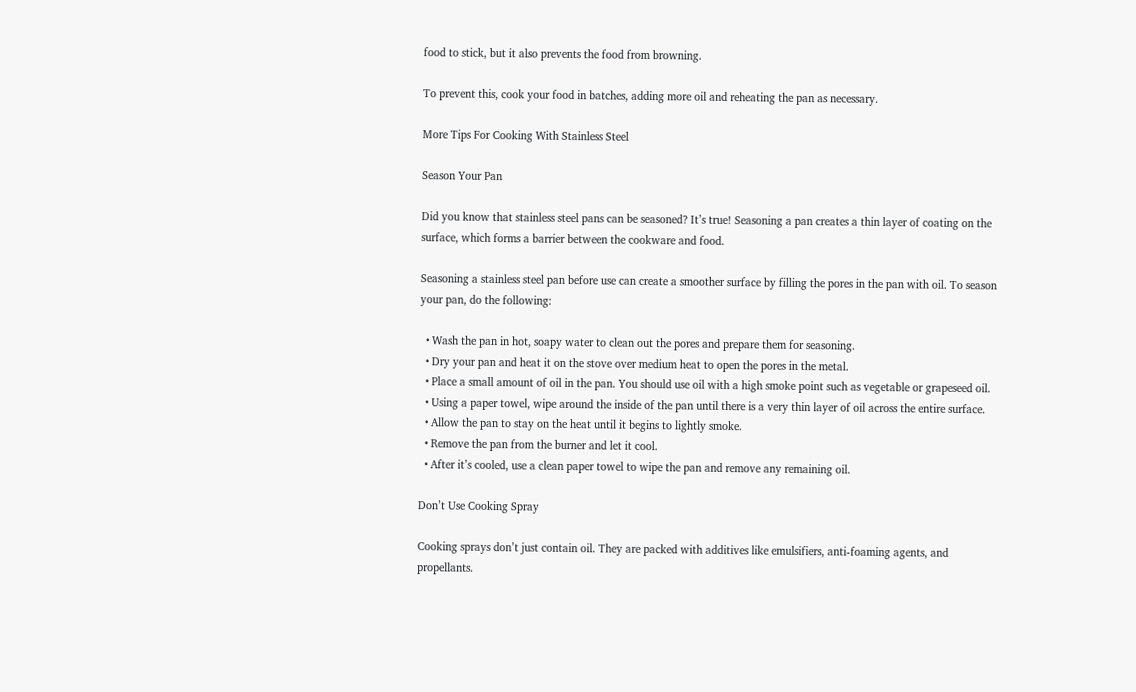food to stick, but it also prevents the food from browning.

To prevent this, cook your food in batches, adding more oil and reheating the pan as necessary.

More Tips For Cooking With Stainless Steel

Season Your Pan

Did you know that stainless steel pans can be seasoned? It’s true! Seasoning a pan creates a thin layer of coating on the surface, which forms a barrier between the cookware and food.

Seasoning a stainless steel pan before use can create a smoother surface by filling the pores in the pan with oil. To season your pan, do the following:

  • Wash the pan in hot, soapy water to clean out the pores and prepare them for seasoning.
  • Dry your pan and heat it on the stove over medium heat to open the pores in the metal.
  • Place a small amount of oil in the pan. You should use oil with a high smoke point such as vegetable or grapeseed oil.
  • Using a paper towel, wipe around the inside of the pan until there is a very thin layer of oil across the entire surface.
  • Allow the pan to stay on the heat until it begins to lightly smoke.
  • Remove the pan from the burner and let it cool.
  • After it’s cooled, use a clean paper towel to wipe the pan and remove any remaining oil.

Don’t Use Cooking Spray

Cooking sprays don’t just contain oil. They are packed with additives like emulsifiers, anti-foaming agents, and propellants.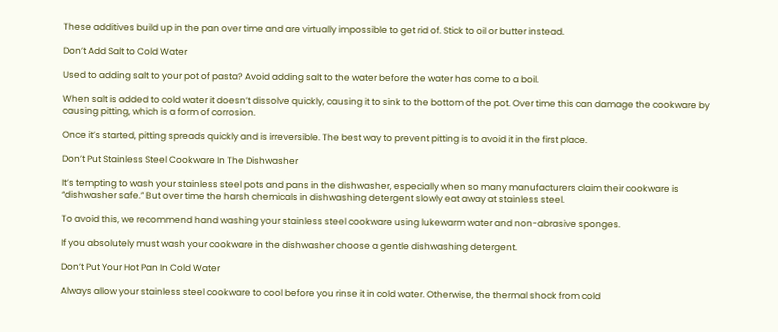These additives build up in the pan over time and are virtually impossible to get rid of. Stick to oil or butter instead.

Don’t Add Salt to Cold Water

Used to adding salt to your pot of pasta? Avoid adding salt to the water before the water has come to a boil.

When salt is added to cold water it doesn’t dissolve quickly, causing it to sink to the bottom of the pot. Over time this can damage the cookware by causing pitting, which is a form of corrosion.

Once it’s started, pitting spreads quickly and is irreversible. The best way to prevent pitting is to avoid it in the first place.

Don’t Put Stainless Steel Cookware In The Dishwasher

It’s tempting to wash your stainless steel pots and pans in the dishwasher, especially when so many manufacturers claim their cookware is “dishwasher safe.” But over time the harsh chemicals in dishwashing detergent slowly eat away at stainless steel.

To avoid this, we recommend hand washing your stainless steel cookware using lukewarm water and non-abrasive sponges.

If you absolutely must wash your cookware in the dishwasher choose a gentle dishwashing detergent.

Don’t Put Your Hot Pan In Cold Water

Always allow your stainless steel cookware to cool before you rinse it in cold water. Otherwise, the thermal shock from cold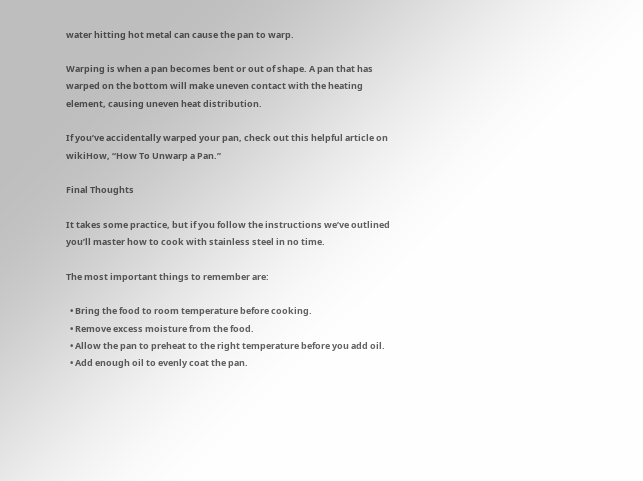water hitting hot metal can cause the pan to warp.

Warping is when a pan becomes bent or out of shape. A pan that has warped on the bottom will make uneven contact with the heating element, causing uneven heat distribution.

If you’ve accidentally warped your pan, check out this helpful article on wikiHow, “How To Unwarp a Pan.”

Final Thoughts

It takes some practice, but if you follow the instructions we’ve outlined you’ll master how to cook with stainless steel in no time.

The most important things to remember are:

  • Bring the food to room temperature before cooking.
  • Remove excess moisture from the food.
  • Allow the pan to preheat to the right temperature before you add oil.
  • Add enough oil to evenly coat the pan.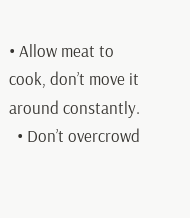• Allow meat to cook, don’t move it around constantly.
  • Don’t overcrowd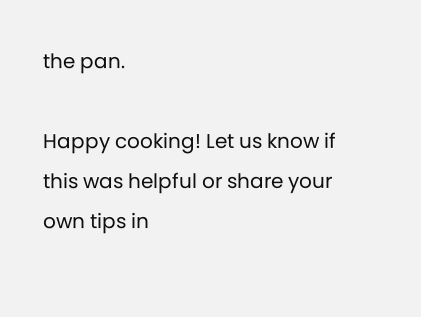the pan.

Happy cooking! Let us know if this was helpful or share your own tips in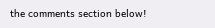the comments section below!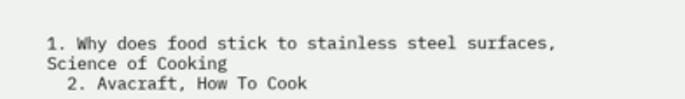1. Why does food stick to stainless steel surfaces, Science of Cooking
  2. Avacraft, How To Cook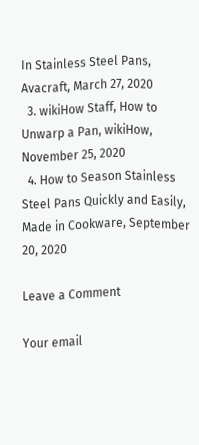In Stainless Steel Pans, Avacraft, March 27, 2020
  3. wikiHow Staff, How to Unwarp a Pan, wikiHow, November 25, 2020
  4. How to Season Stainless Steel Pans Quickly and Easily, Made in Cookware, September 20, 2020

Leave a Comment

Your email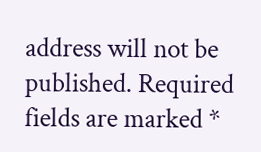address will not be published. Required fields are marked *